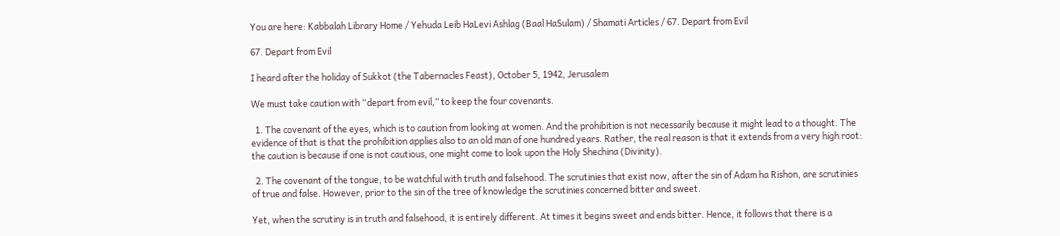You are here: Kabbalah Library Home / Yehuda Leib HaLevi Ashlag (Baal HaSulam) / Shamati Articles / 67. Depart from Evil

67. Depart from Evil

I heard after the holiday of Sukkot (the Tabernacles Feast), October 5, 1942, Jerusalem

We must take caution with “depart from evil,” to keep the four covenants.

  1. The covenant of the eyes, which is to caution from looking at women. And the prohibition is not necessarily because it might lead to a thought. The evidence of that is that the prohibition applies also to an old man of one hundred years. Rather, the real reason is that it extends from a very high root: the caution is because if one is not cautious, one might come to look upon the Holy Shechina (Divinity).

  2. The covenant of the tongue, to be watchful with truth and falsehood. The scrutinies that exist now, after the sin of Adam ha Rishon, are scrutinies of true and false. However, prior to the sin of the tree of knowledge the scrutinies concerned bitter and sweet.

Yet, when the scrutiny is in truth and falsehood, it is entirely different. At times it begins sweet and ends bitter. Hence, it follows that there is a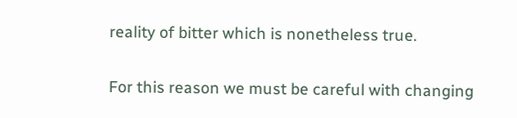reality of bitter which is nonetheless true.

For this reason we must be careful with changing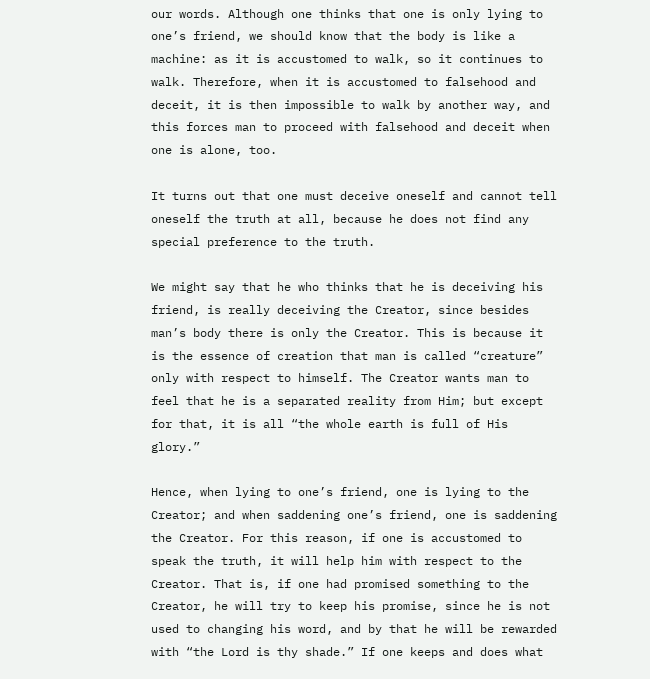our words. Although one thinks that one is only lying to one’s friend, we should know that the body is like a machine: as it is accustomed to walk, so it continues to walk. Therefore, when it is accustomed to falsehood and deceit, it is then impossible to walk by another way, and this forces man to proceed with falsehood and deceit when one is alone, too.

It turns out that one must deceive oneself and cannot tell oneself the truth at all, because he does not find any special preference to the truth.

We might say that he who thinks that he is deceiving his friend, is really deceiving the Creator, since besides man’s body there is only the Creator. This is because it is the essence of creation that man is called “creature” only with respect to himself. The Creator wants man to feel that he is a separated reality from Him; but except for that, it is all “the whole earth is full of His glory.”

Hence, when lying to one’s friend, one is lying to the Creator; and when saddening one’s friend, one is saddening the Creator. For this reason, if one is accustomed to speak the truth, it will help him with respect to the Creator. That is, if one had promised something to the Creator, he will try to keep his promise, since he is not used to changing his word, and by that he will be rewarded with “the Lord is thy shade.” If one keeps and does what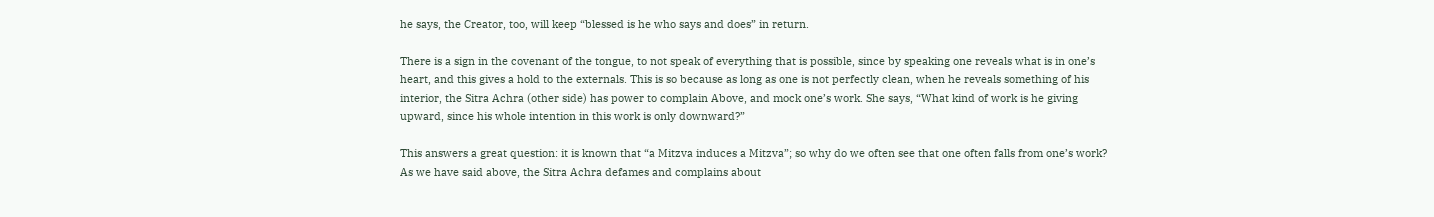he says, the Creator, too, will keep “blessed is he who says and does” in return.

There is a sign in the covenant of the tongue, to not speak of everything that is possible, since by speaking one reveals what is in one’s heart, and this gives a hold to the externals. This is so because as long as one is not perfectly clean, when he reveals something of his interior, the Sitra Achra (other side) has power to complain Above, and mock one’s work. She says, “What kind of work is he giving upward, since his whole intention in this work is only downward?”

This answers a great question: it is known that “a Mitzva induces a Mitzva”; so why do we often see that one often falls from one’s work? As we have said above, the Sitra Achra defames and complains about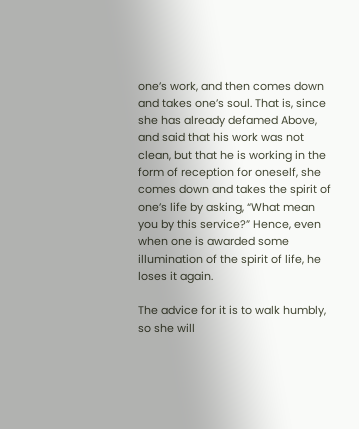one’s work, and then comes down and takes one’s soul. That is, since she has already defamed Above, and said that his work was not clean, but that he is working in the form of reception for oneself, she comes down and takes the spirit of one’s life by asking, “What mean you by this service?” Hence, even when one is awarded some illumination of the spirit of life, he loses it again.

The advice for it is to walk humbly, so she will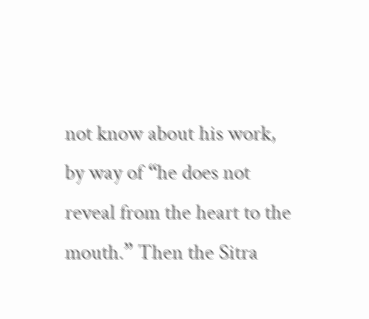not know about his work, by way of “he does not reveal from the heart to the mouth.” Then the Sitra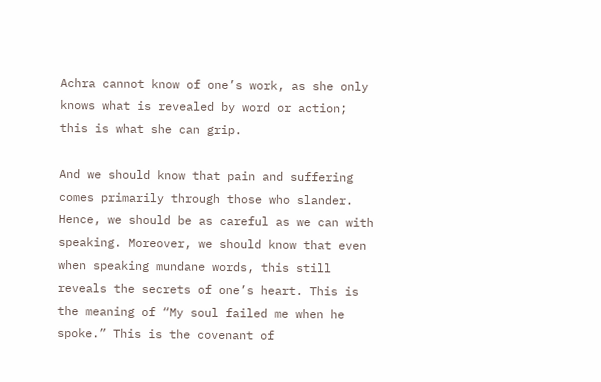Achra cannot know of one’s work, as she only knows what is revealed by word or action; this is what she can grip.

And we should know that pain and suffering comes primarily through those who slander. Hence, we should be as careful as we can with speaking. Moreover, we should know that even when speaking mundane words, this still reveals the secrets of one’s heart. This is the meaning of “My soul failed me when he spoke.” This is the covenant of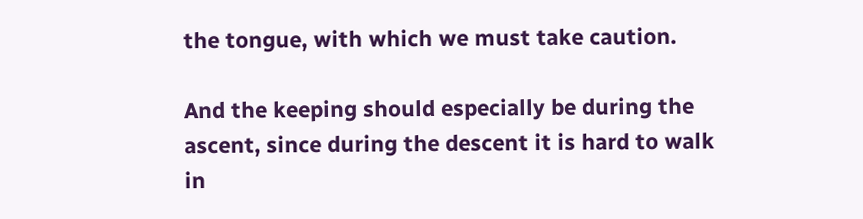the tongue, with which we must take caution.

And the keeping should especially be during the ascent, since during the descent it is hard to walk in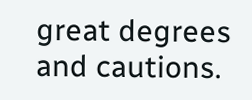great degrees and cautions.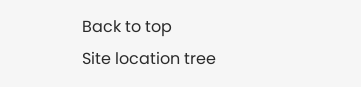Back to top
Site location tree